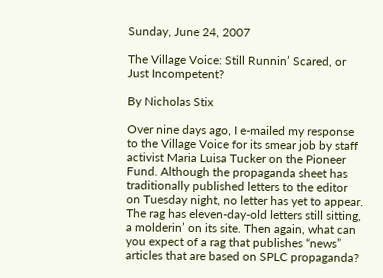Sunday, June 24, 2007

The Village Voice: Still Runnin’ Scared, or Just Incompetent?

By Nicholas Stix

Over nine days ago, I e-mailed my response to the Village Voice for its smear job by staff activist Maria Luisa Tucker on the Pioneer Fund. Although the propaganda sheet has traditionally published letters to the editor on Tuesday night, no letter has yet to appear. The rag has eleven-day-old letters still sitting, a molderin’ on its site. Then again, what can you expect of a rag that publishes “news” articles that are based on SPLC propaganda?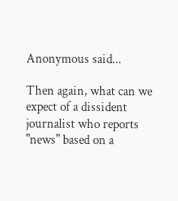Anonymous said...

Then again, what can we expect of a dissident journalist who reports "news" based on a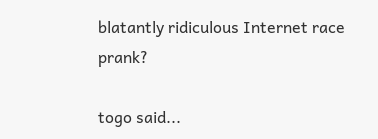blatantly ridiculous Internet race prank?

togo said...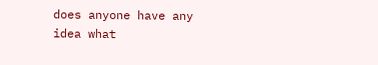does anyone have any idea what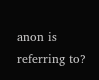anon is referring to?